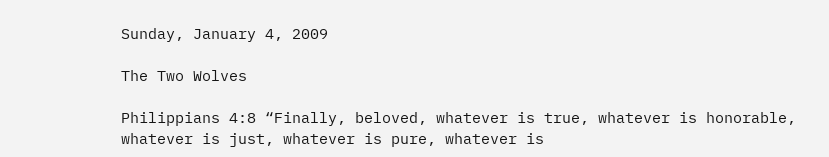Sunday, January 4, 2009

The Two Wolves

Philippians 4:8 “Finally, beloved, whatever is true, whatever is honorable, whatever is just, whatever is pure, whatever is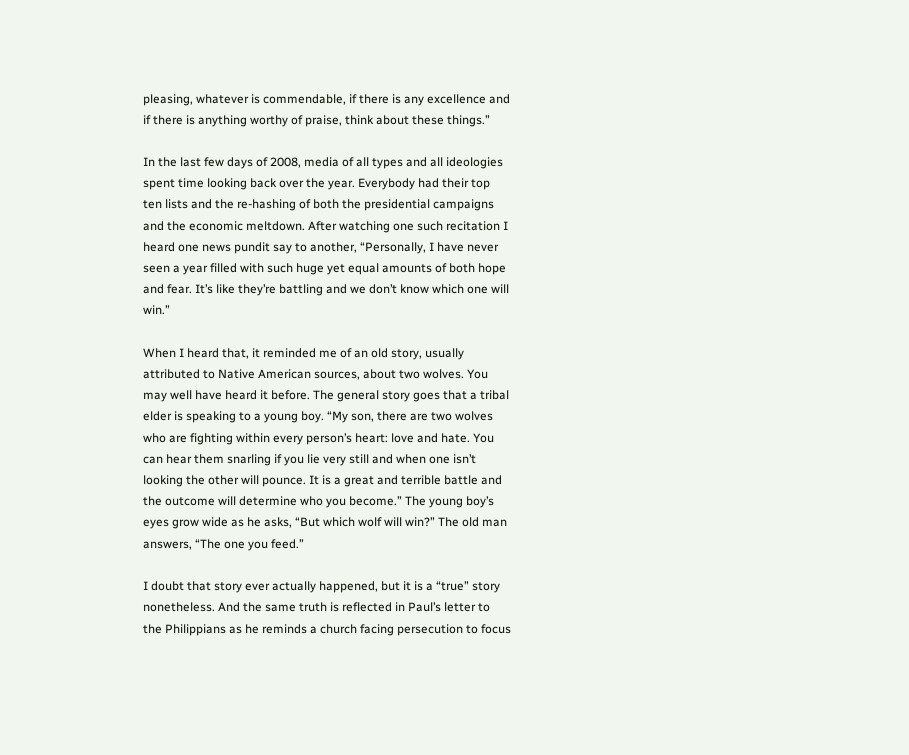pleasing, whatever is commendable, if there is any excellence and if there is anything worthy of praise, think about these things.”

In the last few days of 2008, media of all types and all ideologies spent time looking back over the year. Everybody had their top ten lists and the re-hashing of both the presidential campaigns and the economic meltdown. After watching one such recitation I heard one news pundit say to another, “Personally, I have never seen a year filled with such huge yet equal amounts of both hope and fear. It’s like they’re battling and we don’t know which one will win.”

When I heard that, it reminded me of an old story, usually attributed to Native American sources, about two wolves. You may well have heard it before. The general story goes that a tribal elder is speaking to a young boy. “My son, there are two wolves who are fighting within every person’s heart: love and hate. You can hear them snarling if you lie very still and when one isn’t looking the other will pounce. It is a great and terrible battle and the outcome will determine who you become.” The young boy’s eyes grow wide as he asks, “But which wolf will win?” The old man answers, “The one you feed.”

I doubt that story ever actually happened, but it is a “true” story nonetheless. And the same truth is reflected in Paul’s letter to the Philippians as he reminds a church facing persecution to focus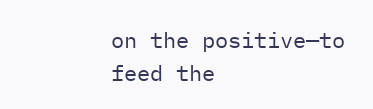on the positive—to feed the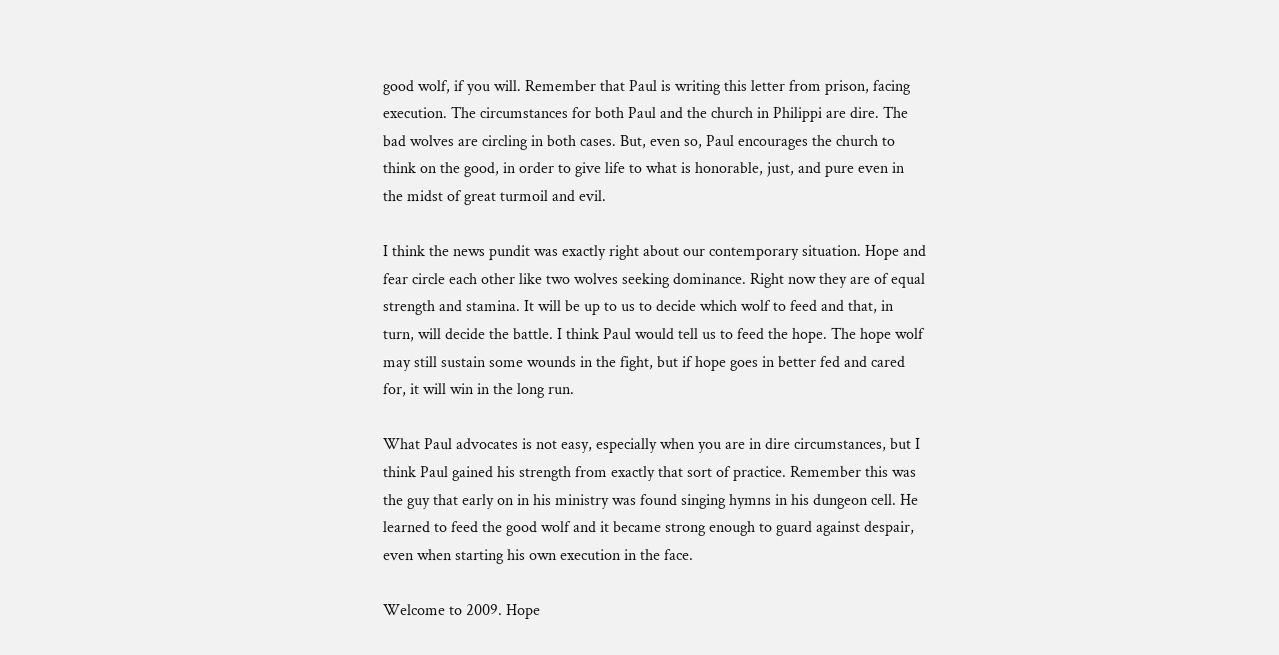good wolf, if you will. Remember that Paul is writing this letter from prison, facing execution. The circumstances for both Paul and the church in Philippi are dire. The bad wolves are circling in both cases. But, even so, Paul encourages the church to think on the good, in order to give life to what is honorable, just, and pure even in the midst of great turmoil and evil.

I think the news pundit was exactly right about our contemporary situation. Hope and fear circle each other like two wolves seeking dominance. Right now they are of equal strength and stamina. It will be up to us to decide which wolf to feed and that, in turn, will decide the battle. I think Paul would tell us to feed the hope. The hope wolf may still sustain some wounds in the fight, but if hope goes in better fed and cared for, it will win in the long run.

What Paul advocates is not easy, especially when you are in dire circumstances, but I think Paul gained his strength from exactly that sort of practice. Remember this was the guy that early on in his ministry was found singing hymns in his dungeon cell. He learned to feed the good wolf and it became strong enough to guard against despair, even when starting his own execution in the face.

Welcome to 2009. Hope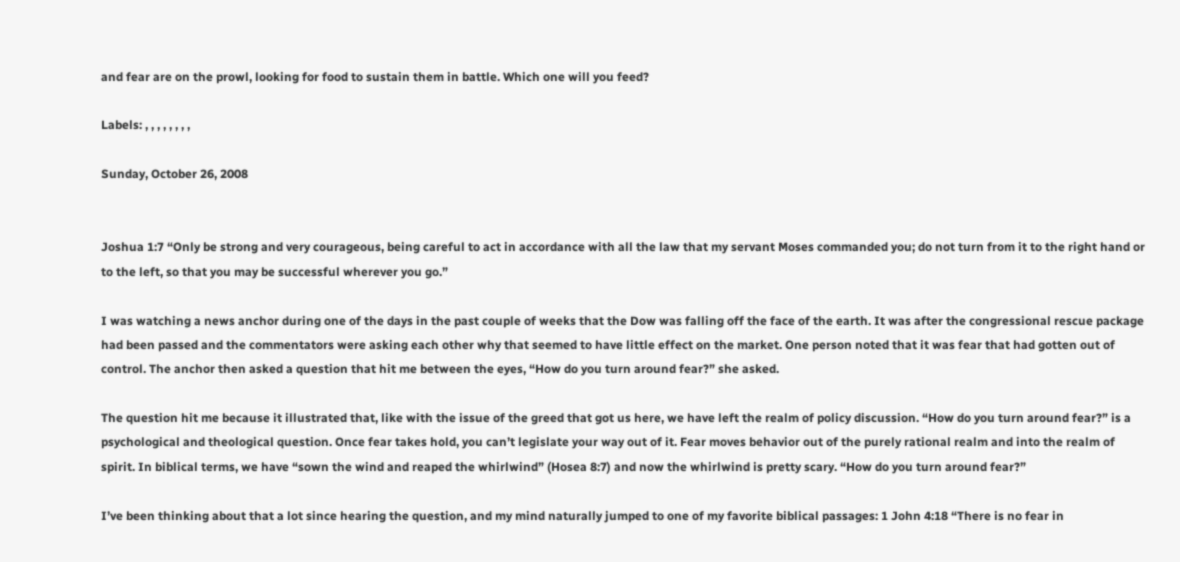and fear are on the prowl, looking for food to sustain them in battle. Which one will you feed?

Labels: , , , , , , , ,

Sunday, October 26, 2008


Joshua 1:7 “Only be strong and very courageous, being careful to act in accordance with all the law that my servant Moses commanded you; do not turn from it to the right hand or to the left, so that you may be successful wherever you go.”

I was watching a news anchor during one of the days in the past couple of weeks that the Dow was falling off the face of the earth. It was after the congressional rescue package had been passed and the commentators were asking each other why that seemed to have little effect on the market. One person noted that it was fear that had gotten out of control. The anchor then asked a question that hit me between the eyes, “How do you turn around fear?” she asked.

The question hit me because it illustrated that, like with the issue of the greed that got us here, we have left the realm of policy discussion. “How do you turn around fear?” is a psychological and theological question. Once fear takes hold, you can’t legislate your way out of it. Fear moves behavior out of the purely rational realm and into the realm of spirit. In biblical terms, we have “sown the wind and reaped the whirlwind” (Hosea 8:7) and now the whirlwind is pretty scary. “How do you turn around fear?”

I’ve been thinking about that a lot since hearing the question, and my mind naturally jumped to one of my favorite biblical passages: 1 John 4:18 “There is no fear in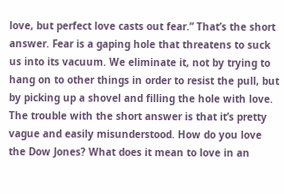love, but perfect love casts out fear.” That’s the short answer. Fear is a gaping hole that threatens to suck us into its vacuum. We eliminate it, not by trying to hang on to other things in order to resist the pull, but by picking up a shovel and filling the hole with love. The trouble with the short answer is that it’s pretty vague and easily misunderstood. How do you love the Dow Jones? What does it mean to love in an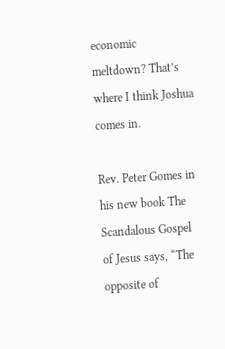economic meltdown? That’s where I think Joshua comes in.

Rev. Peter Gomes in his new book The Scandalous Gospel of Jesus says, “The opposite of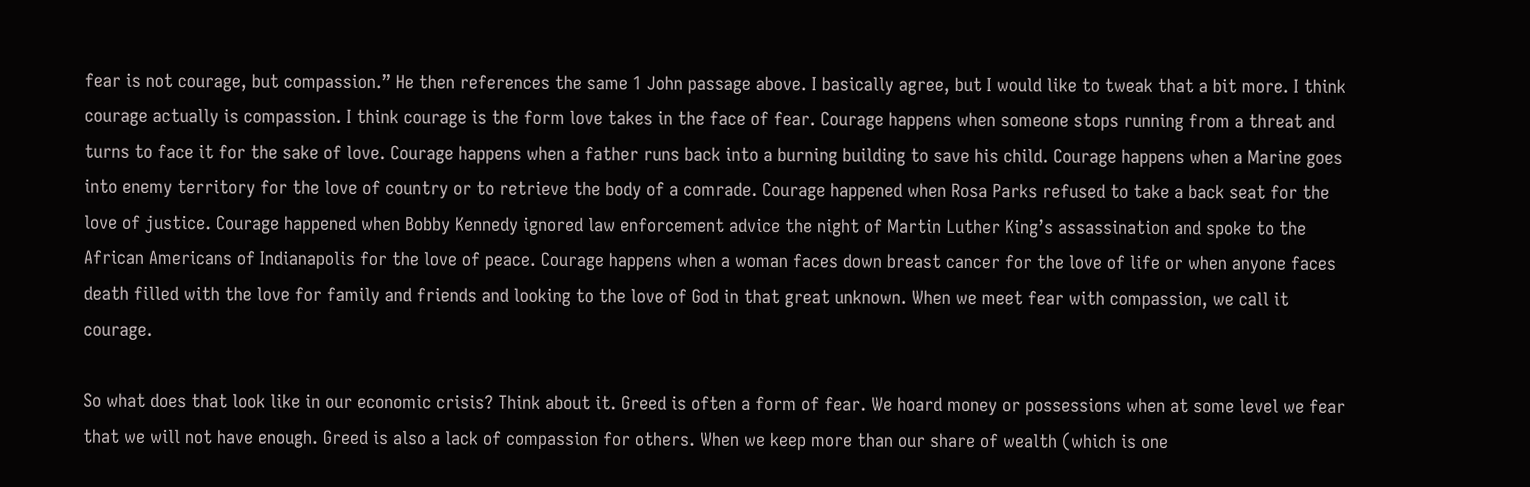fear is not courage, but compassion.” He then references the same 1 John passage above. I basically agree, but I would like to tweak that a bit more. I think courage actually is compassion. I think courage is the form love takes in the face of fear. Courage happens when someone stops running from a threat and turns to face it for the sake of love. Courage happens when a father runs back into a burning building to save his child. Courage happens when a Marine goes into enemy territory for the love of country or to retrieve the body of a comrade. Courage happened when Rosa Parks refused to take a back seat for the love of justice. Courage happened when Bobby Kennedy ignored law enforcement advice the night of Martin Luther King’s assassination and spoke to the African Americans of Indianapolis for the love of peace. Courage happens when a woman faces down breast cancer for the love of life or when anyone faces death filled with the love for family and friends and looking to the love of God in that great unknown. When we meet fear with compassion, we call it courage.

So what does that look like in our economic crisis? Think about it. Greed is often a form of fear. We hoard money or possessions when at some level we fear that we will not have enough. Greed is also a lack of compassion for others. When we keep more than our share of wealth (which is one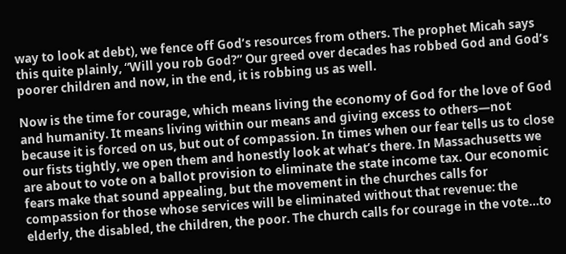way to look at debt), we fence off God’s resources from others. The prophet Micah says this quite plainly, “Will you rob God?” Our greed over decades has robbed God and God’s poorer children and now, in the end, it is robbing us as well.

Now is the time for courage, which means living the economy of God for the love of God and humanity. It means living within our means and giving excess to others—not because it is forced on us, but out of compassion. In times when our fear tells us to close our fists tightly, we open them and honestly look at what’s there. In Massachusetts we are about to vote on a ballot provision to eliminate the state income tax. Our economic fears make that sound appealing, but the movement in the churches calls for compassion for those whose services will be eliminated without that revenue: the elderly, the disabled, the children, the poor. The church calls for courage in the vote…to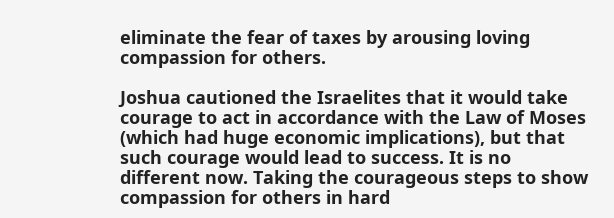eliminate the fear of taxes by arousing loving compassion for others.

Joshua cautioned the Israelites that it would take courage to act in accordance with the Law of Moses (which had huge economic implications), but that such courage would lead to success. It is no different now. Taking the courageous steps to show compassion for others in hard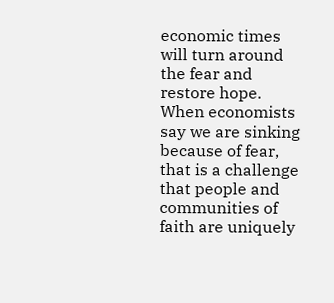economic times will turn around the fear and restore hope. When economists say we are sinking because of fear, that is a challenge that people and communities of faith are uniquely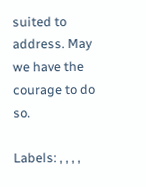suited to address. May we have the courage to do so.

Labels: , , , ,